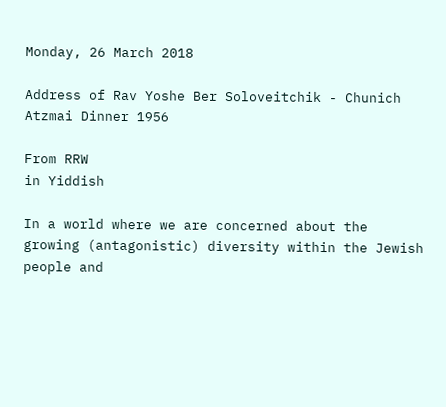Monday, 26 March 2018

Address of Rav Yoshe Ber Soloveitchik - Chunich Atzmai Dinner 1956

From RRW
in Yiddish

In a world where we are concerned about the growing (antagonistic) diversity within the Jewish people and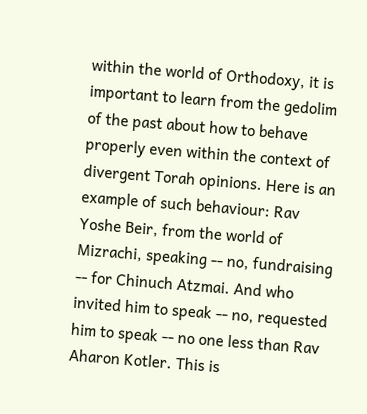within the world of Orthodoxy, it is important to learn from the gedolim of the past about how to behave properly even within the context of divergent Torah opinions. Here is an example of such behaviour: Rav Yoshe Beir, from the world of Mizrachi, speaking -- no, fundraising -- for Chinuch Atzmai. And who invited him to speak -- no, requested him to speak -- no one less than Rav Aharon Kotler. This is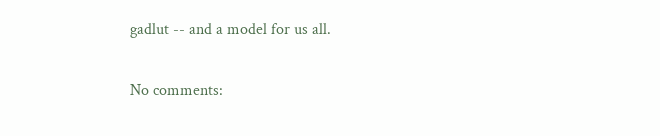gadlut -- and a model for us all.

No comments: